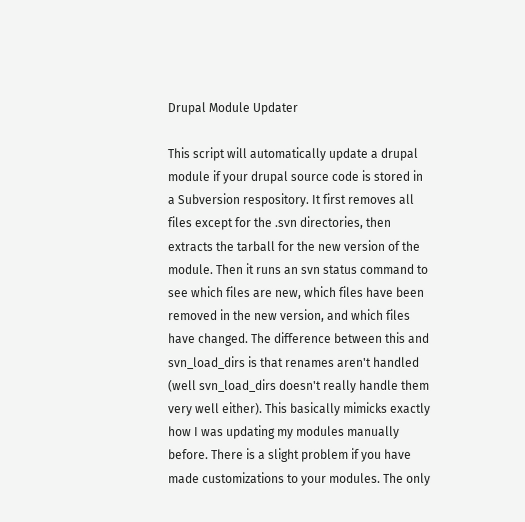Drupal Module Updater

This script will automatically update a drupal module if your drupal source code is stored in a Subversion respository. It first removes all files except for the .svn directories, then extracts the tarball for the new version of the module. Then it runs an svn status command to see which files are new, which files have been removed in the new version, and which files have changed. The difference between this and svn_load_dirs is that renames aren't handled (well svn_load_dirs doesn't really handle them very well either). This basically mimicks exactly how I was updating my modules manually before. There is a slight problem if you have made customizations to your modules. The only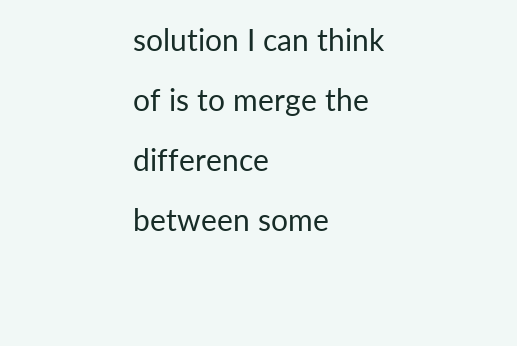solution I can think of is to merge the difference between some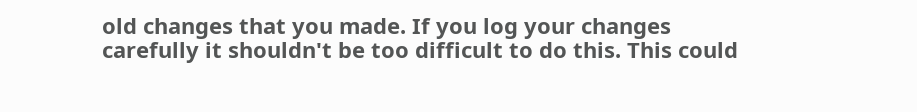old changes that you made. If you log your changes carefully it shouldn't be too difficult to do this. This could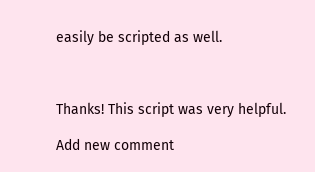easily be scripted as well.



Thanks! This script was very helpful.

Add new comment